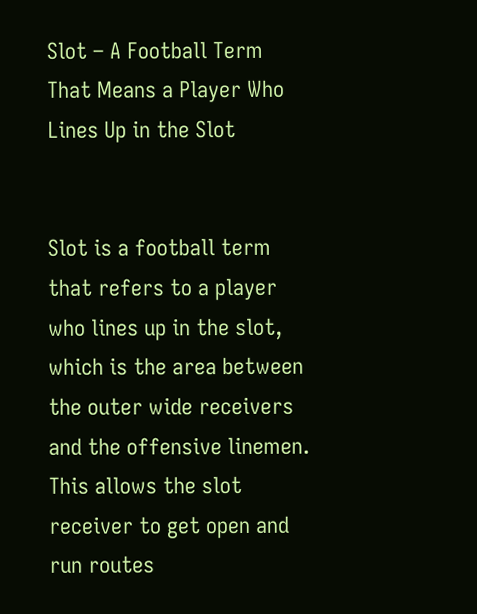Slot – A Football Term That Means a Player Who Lines Up in the Slot


Slot is a football term that refers to a player who lines up in the slot, which is the area between the outer wide receivers and the offensive linemen. This allows the slot receiver to get open and run routes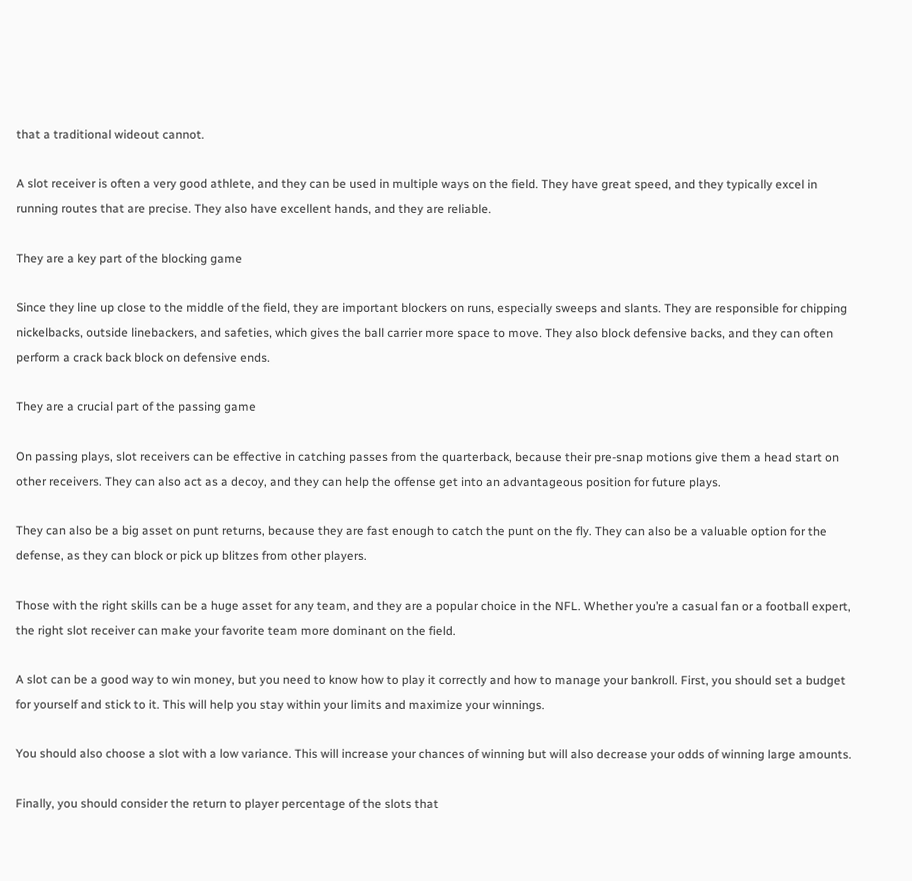that a traditional wideout cannot.

A slot receiver is often a very good athlete, and they can be used in multiple ways on the field. They have great speed, and they typically excel in running routes that are precise. They also have excellent hands, and they are reliable.

They are a key part of the blocking game

Since they line up close to the middle of the field, they are important blockers on runs, especially sweeps and slants. They are responsible for chipping nickelbacks, outside linebackers, and safeties, which gives the ball carrier more space to move. They also block defensive backs, and they can often perform a crack back block on defensive ends.

They are a crucial part of the passing game

On passing plays, slot receivers can be effective in catching passes from the quarterback, because their pre-snap motions give them a head start on other receivers. They can also act as a decoy, and they can help the offense get into an advantageous position for future plays.

They can also be a big asset on punt returns, because they are fast enough to catch the punt on the fly. They can also be a valuable option for the defense, as they can block or pick up blitzes from other players.

Those with the right skills can be a huge asset for any team, and they are a popular choice in the NFL. Whether you’re a casual fan or a football expert, the right slot receiver can make your favorite team more dominant on the field.

A slot can be a good way to win money, but you need to know how to play it correctly and how to manage your bankroll. First, you should set a budget for yourself and stick to it. This will help you stay within your limits and maximize your winnings.

You should also choose a slot with a low variance. This will increase your chances of winning but will also decrease your odds of winning large amounts.

Finally, you should consider the return to player percentage of the slots that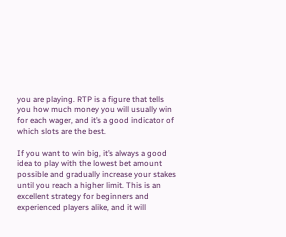you are playing. RTP is a figure that tells you how much money you will usually win for each wager, and it’s a good indicator of which slots are the best.

If you want to win big, it’s always a good idea to play with the lowest bet amount possible and gradually increase your stakes until you reach a higher limit. This is an excellent strategy for beginners and experienced players alike, and it will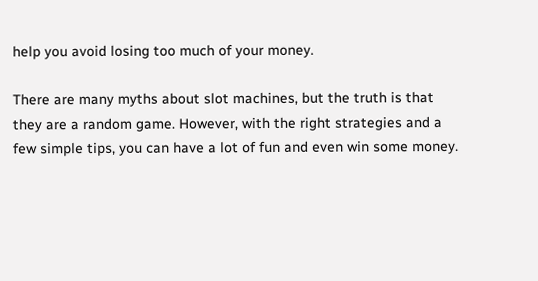help you avoid losing too much of your money.

There are many myths about slot machines, but the truth is that they are a random game. However, with the right strategies and a few simple tips, you can have a lot of fun and even win some money.